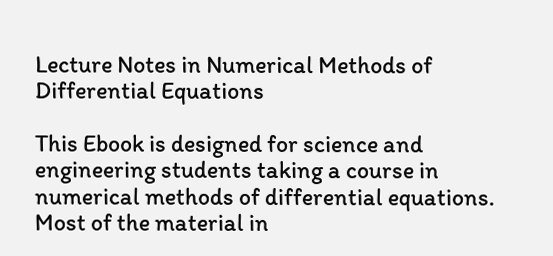Lecture Notes in Numerical Methods of Differential Equations

This Ebook is designed for science and engineering students taking a course in numerical methods of differential equations. Most of the material in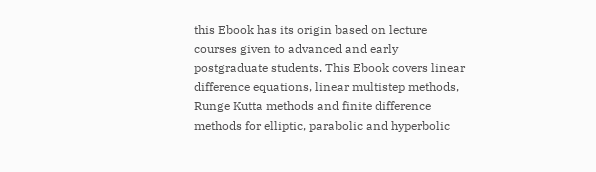this Ebook has its origin based on lecture courses given to advanced and early postgraduate students. This Ebook covers linear difference equations, linear multistep methods, Runge Kutta methods and finite difference methods for elliptic, parabolic and hyperbolic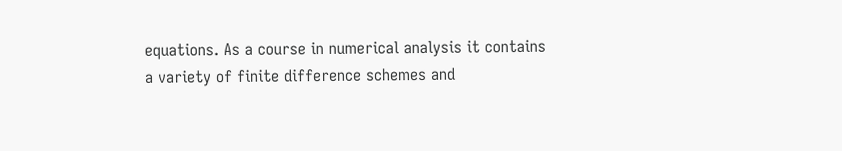equations. As a course in numerical analysis it contains a variety of finite difference schemes and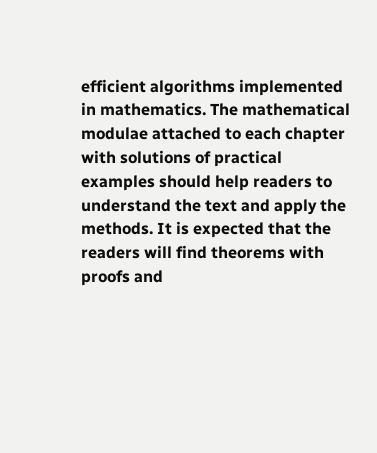efficient algorithms implemented in mathematics. The mathematical modulae attached to each chapter with solutions of practical examples should help readers to understand the text and apply the methods. It is expected that the readers will find theorems with proofs and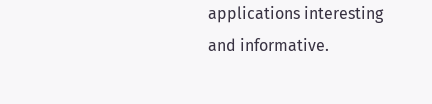applications interesting and informative.